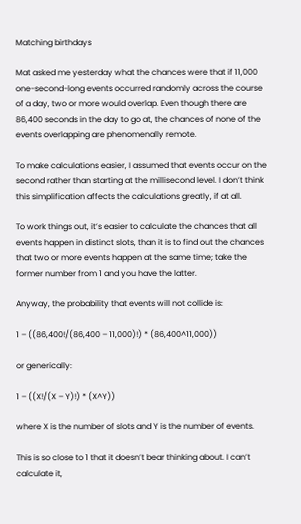Matching birthdays

Mat asked me yesterday what the chances were that if 11,000 one-second-long events occurred randomly across the course of a day, two or more would overlap. Even though there are 86,400 seconds in the day to go at, the chances of none of the events overlapping are phenomenally remote.

To make calculations easier, I assumed that events occur on the second rather than starting at the millisecond level. I don’t think this simplification affects the calculations greatly, if at all.

To work things out, it’s easier to calculate the chances that all events happen in distinct slots, than it is to find out the chances that two or more events happen at the same time; take the former number from 1 and you have the latter.

Anyway, the probability that events will not collide is:

1 – ((86,400!/(86,400 – 11,000)!) * (86,400^11,000))

or generically:

1 – ((X!/(X – Y)!) * (X^Y))

where X is the number of slots and Y is the number of events.

This is so close to 1 that it doesn’t bear thinking about. I can’t calculate it,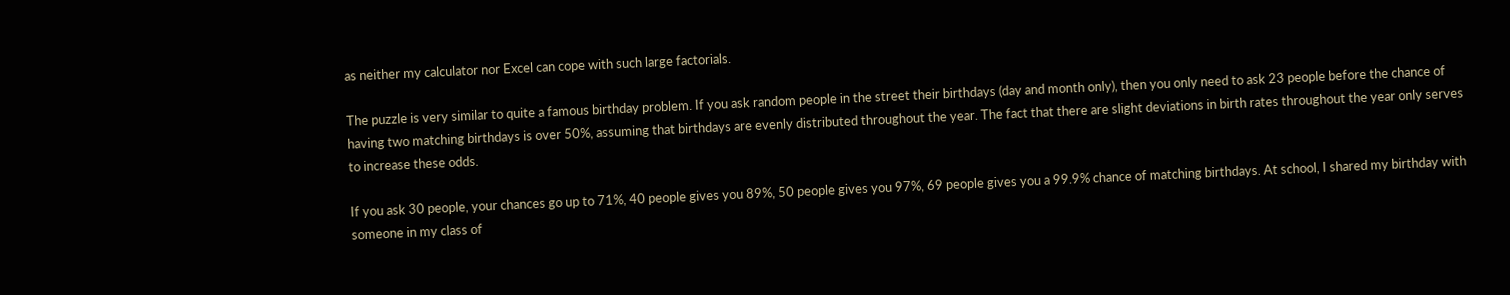as neither my calculator nor Excel can cope with such large factorials.

The puzzle is very similar to quite a famous birthday problem. If you ask random people in the street their birthdays (day and month only), then you only need to ask 23 people before the chance of having two matching birthdays is over 50%, assuming that birthdays are evenly distributed throughout the year. The fact that there are slight deviations in birth rates throughout the year only serves to increase these odds.

If you ask 30 people, your chances go up to 71%, 40 people gives you 89%, 50 people gives you 97%, 69 people gives you a 99.9% chance of matching birthdays. At school, I shared my birthday with someone in my class of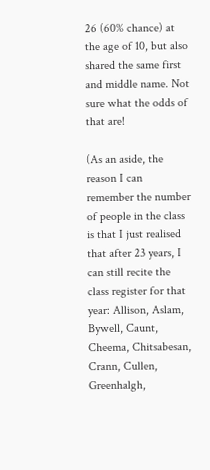26 (60% chance) at the age of 10, but also shared the same first and middle name. Not sure what the odds of that are!

(As an aside, the reason I can remember the number of people in the class is that I just realised that after 23 years, I can still recite the class register for that year: Allison, Aslam, Bywell, Caunt, Cheema, Chitsabesan, Crann, Cullen, Greenhalgh,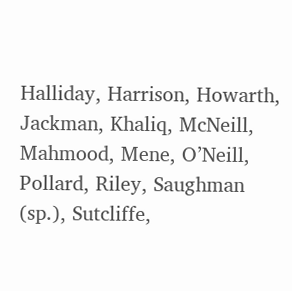Halliday, Harrison, Howarth, Jackman, Khaliq, McNeill, Mahmood, Mene, O’Neill, Pollard, Riley, Saughman (sp.), Sutcliffe,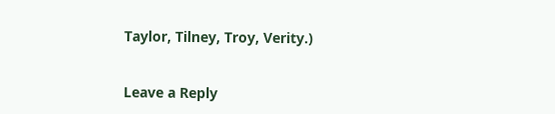Taylor, Tilney, Troy, Verity.)


Leave a Reply